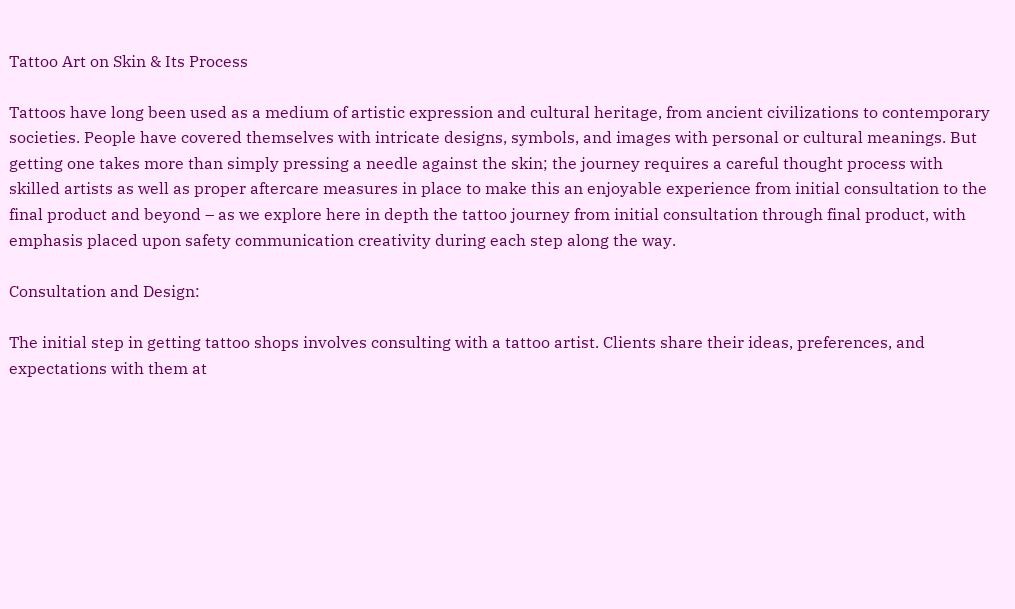Tattoo Art on Skin & Its Process

Tattoos have long been used as a medium of artistic expression and cultural heritage, from ancient civilizations to contemporary societies. People have covered themselves with intricate designs, symbols, and images with personal or cultural meanings. But getting one takes more than simply pressing a needle against the skin; the journey requires a careful thought process with skilled artists as well as proper aftercare measures in place to make this an enjoyable experience from initial consultation to the final product and beyond – as we explore here in depth the tattoo journey from initial consultation through final product, with emphasis placed upon safety communication creativity during each step along the way.

Consultation and Design:

The initial step in getting tattoo shops involves consulting with a tattoo artist. Clients share their ideas, preferences, and expectations with them at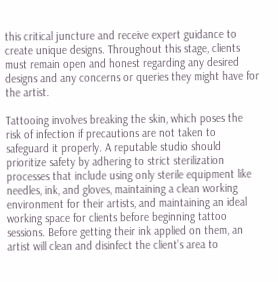this critical juncture and receive expert guidance to create unique designs. Throughout this stage, clients must remain open and honest regarding any desired designs and any concerns or queries they might have for the artist.

Tattooing involves breaking the skin, which poses the risk of infection if precautions are not taken to safeguard it properly. A reputable studio should prioritize safety by adhering to strict sterilization processes that include using only sterile equipment like needles, ink, and gloves, maintaining a clean working environment for their artists, and maintaining an ideal working space for clients before beginning tattoo sessions. Before getting their ink applied on them, an artist will clean and disinfect the client’s area to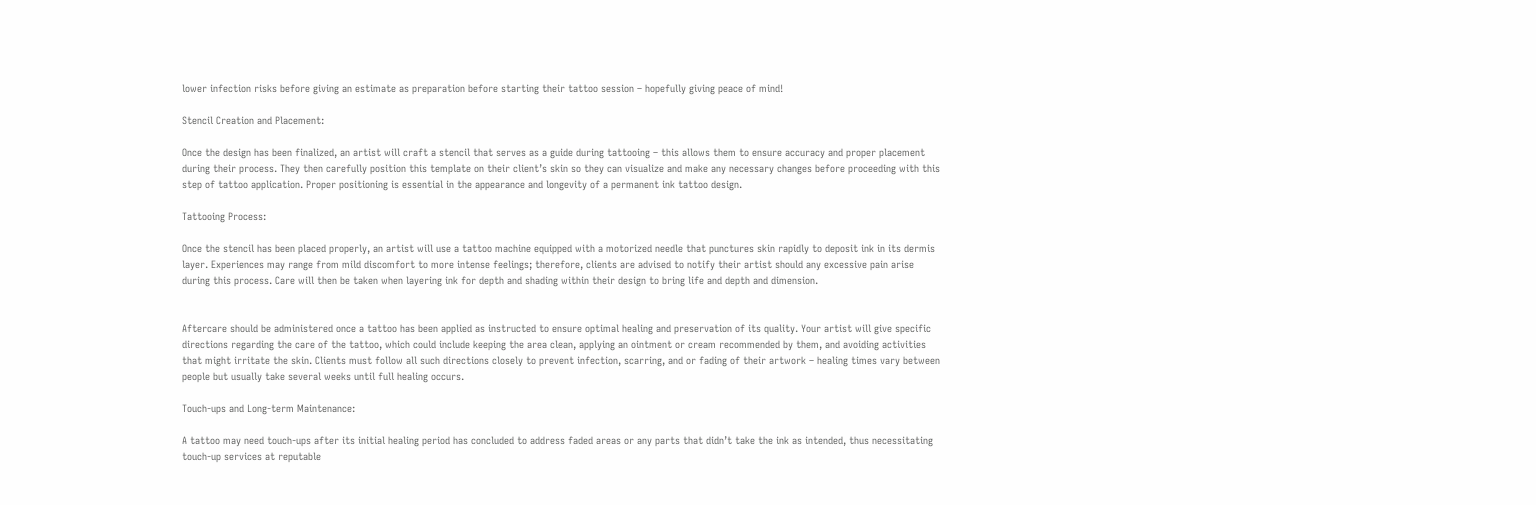lower infection risks before giving an estimate as preparation before starting their tattoo session – hopefully giving peace of mind!

Stencil Creation and Placement:

Once the design has been finalized, an artist will craft a stencil that serves as a guide during tattooing – this allows them to ensure accuracy and proper placement during their process. They then carefully position this template on their client’s skin so they can visualize and make any necessary changes before proceeding with this step of tattoo application. Proper positioning is essential in the appearance and longevity of a permanent ink tattoo design.

Tattooing Process:

Once the stencil has been placed properly, an artist will use a tattoo machine equipped with a motorized needle that punctures skin rapidly to deposit ink in its dermis layer. Experiences may range from mild discomfort to more intense feelings; therefore, clients are advised to notify their artist should any excessive pain arise during this process. Care will then be taken when layering ink for depth and shading within their design to bring life and depth and dimension.


Aftercare should be administered once a tattoo has been applied as instructed to ensure optimal healing and preservation of its quality. Your artist will give specific directions regarding the care of the tattoo, which could include keeping the area clean, applying an ointment or cream recommended by them, and avoiding activities that might irritate the skin. Clients must follow all such directions closely to prevent infection, scarring, and or fading of their artwork – healing times vary between people but usually take several weeks until full healing occurs.

Touch-ups and Long-term Maintenance:

A tattoo may need touch-ups after its initial healing period has concluded to address faded areas or any parts that didn’t take the ink as intended, thus necessitating touch-up services at reputable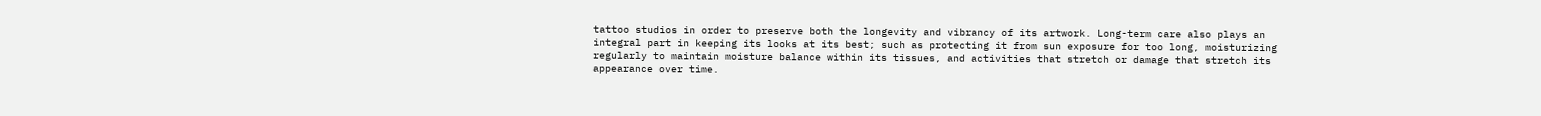tattoo studios in order to preserve both the longevity and vibrancy of its artwork. Long-term care also plays an integral part in keeping its looks at its best; such as protecting it from sun exposure for too long, moisturizing regularly to maintain moisture balance within its tissues, and activities that stretch or damage that stretch its appearance over time.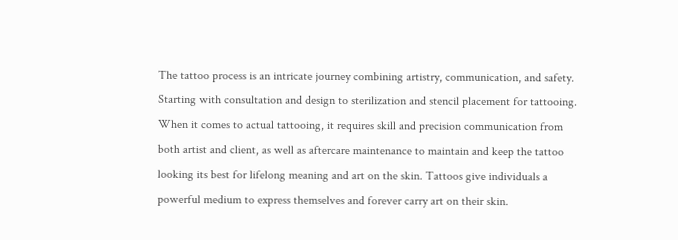The tattoo process is an intricate journey combining artistry, communication, and safety. Starting with consultation and design to sterilization and stencil placement for tattooing. When it comes to actual tattooing, it requires skill and precision communication from both artist and client, as well as aftercare maintenance to maintain and keep the tattoo looking its best for lifelong meaning and art on the skin. Tattoos give individuals a powerful medium to express themselves and forever carry art on their skin.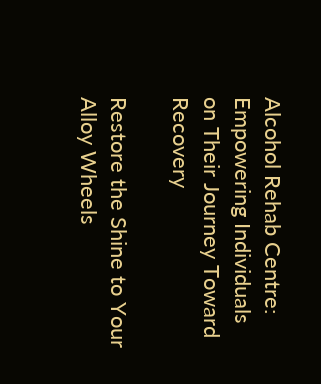Alcohol Rehab Centre: Empowering Individuals on Their Journey Toward Recovery

Restore the Shine to Your Alloy Wheels